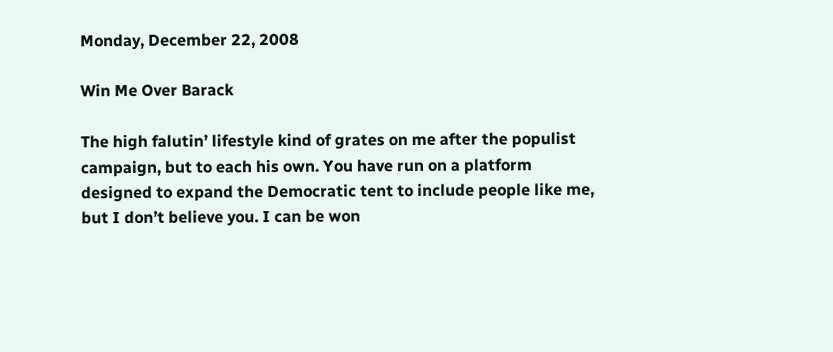Monday, December 22, 2008

Win Me Over Barack

The high falutin’ lifestyle kind of grates on me after the populist campaign, but to each his own. You have run on a platform designed to expand the Democratic tent to include people like me, but I don’t believe you. I can be won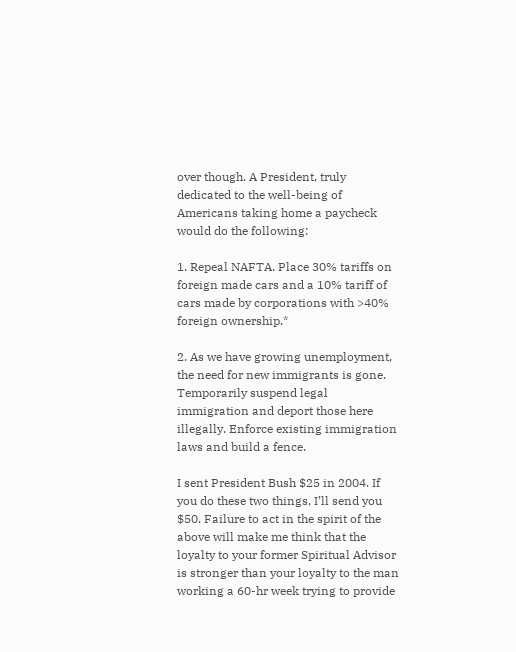over though. A President, truly dedicated to the well-being of Americans taking home a paycheck would do the following:

1. Repeal NAFTA. Place 30% tariffs on foreign made cars and a 10% tariff of cars made by corporations with >40% foreign ownership.*

2. As we have growing unemployment, the need for new immigrants is gone. Temporarily suspend legal immigration and deport those here illegally. Enforce existing immigration laws and build a fence.

I sent President Bush $25 in 2004. If you do these two things, I’ll send you $50. Failure to act in the spirit of the above will make me think that the loyalty to your former Spiritual Advisor is stronger than your loyalty to the man working a 60-hr week trying to provide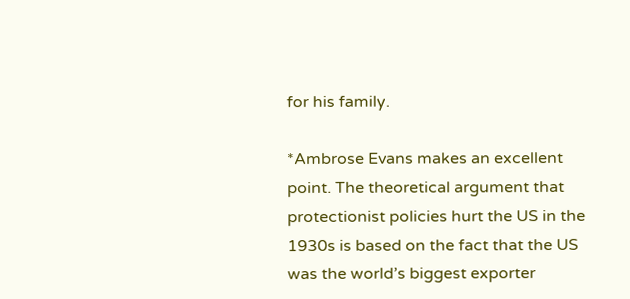for his family.

*Ambrose Evans makes an excellent point. The theoretical argument that protectionist policies hurt the US in the 1930s is based on the fact that the US was the world’s biggest exporter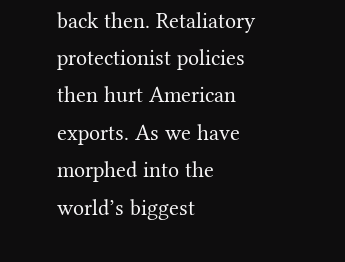back then. Retaliatory protectionist policies then hurt American exports. As we have morphed into the world’s biggest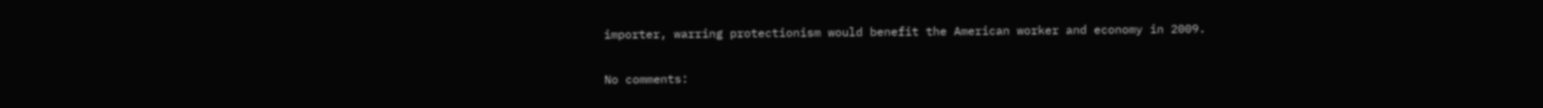importer, warring protectionism would benefit the American worker and economy in 2009.

No comments: